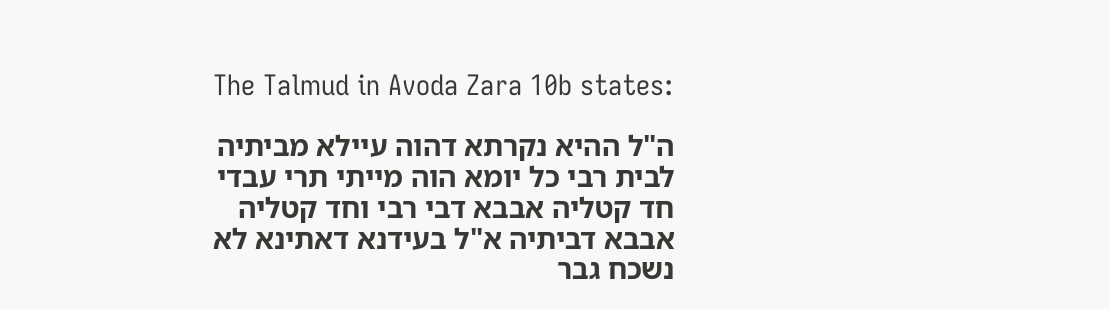The Talmud in Avoda Zara 10b states:

ה"ל ההיא נקרתא דהוה עיילא מביתיה לבית רבי כל יומא הוה מייתי תרי עבדי חד קטליה אבבא דבי רבי וחד קטליה אבבא דביתיה א"ל בעידנא דאתינא לא נשכח גבר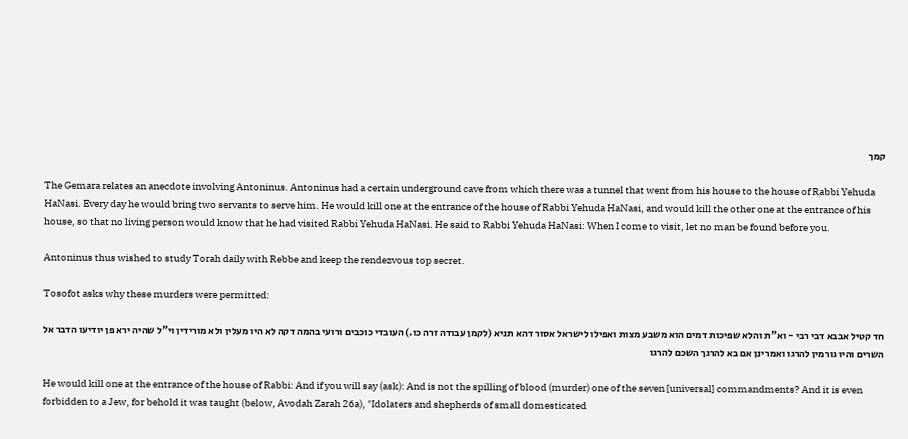קמך

The Gemara relates an anecdote involving Antoninus. Antoninus had a certain underground cave from which there was a tunnel that went from his house to the house of Rabbi Yehuda HaNasi. Every day he would bring two servants to serve him. He would kill one at the entrance of the house of Rabbi Yehuda HaNasi, and would kill the other one at the entrance of his house, so that no living person would know that he had visited Rabbi Yehuda HaNasi. He said to Rabbi Yehuda HaNasi: When I come to visit, let no man be found before you.

Antoninus thus wished to study Torah daily with Rebbe and keep the rendezvous top secret.

Tosofot asks why these murders were permitted:

חד קטיל אבבא דבי רבי - וא"ת והלא שפיכות דמים הוא משבע מצות ואפילו לישראל אסור דהא תניא (לקמן עבודה זרה כו.) העובדי כוכבים ורועי בהמה דקה לא היו מעלין ולא מורידין וי"ל שהיה ירא פן יודיעו הדבר אל השרים והיו גורמין להרגו ואמרינן אם בא להרגך השכם להרגו

He would kill one at the entrance of the house of Rabbi: And if you will say (ask): And is not the spilling of blood (murder) one of the seven [universal] commandments? And it is even forbidden to a Jew, for behold it was taught (below, Avodah Zarah 26a), "Idolaters and shepherds of small domesticated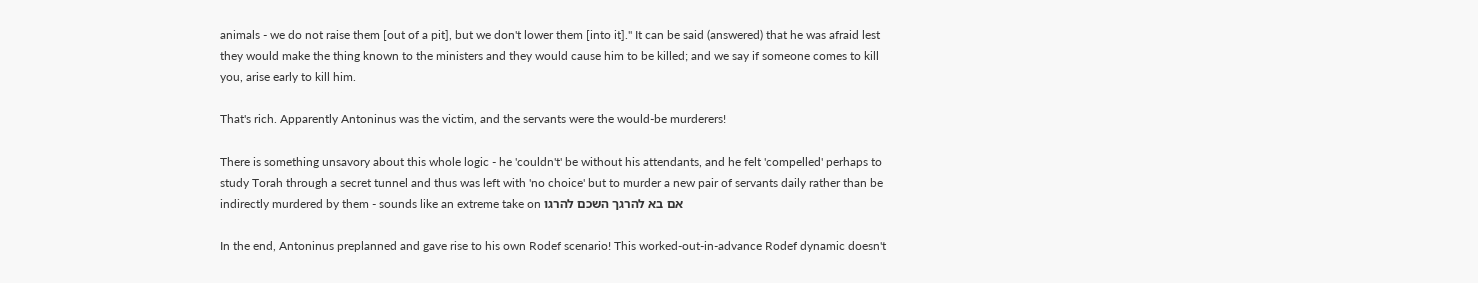animals - we do not raise them [out of a pit], but we don't lower them [into it]." It can be said (answered) that he was afraid lest they would make the thing known to the ministers and they would cause him to be killed; and we say if someone comes to kill you, arise early to kill him.

That's rich. Apparently Antoninus was the victim, and the servants were the would-be murderers!

There is something unsavory about this whole logic - he 'couldn't' be without his attendants, and he felt 'compelled' perhaps to study Torah through a secret tunnel and thus was left with 'no choice' but to murder a new pair of servants daily rather than be indirectly murdered by them - sounds like an extreme take on אם בא להרגך השכם להרגו

In the end, Antoninus preplanned and gave rise to his own Rodef scenario! This worked-out-in-advance Rodef dynamic doesn't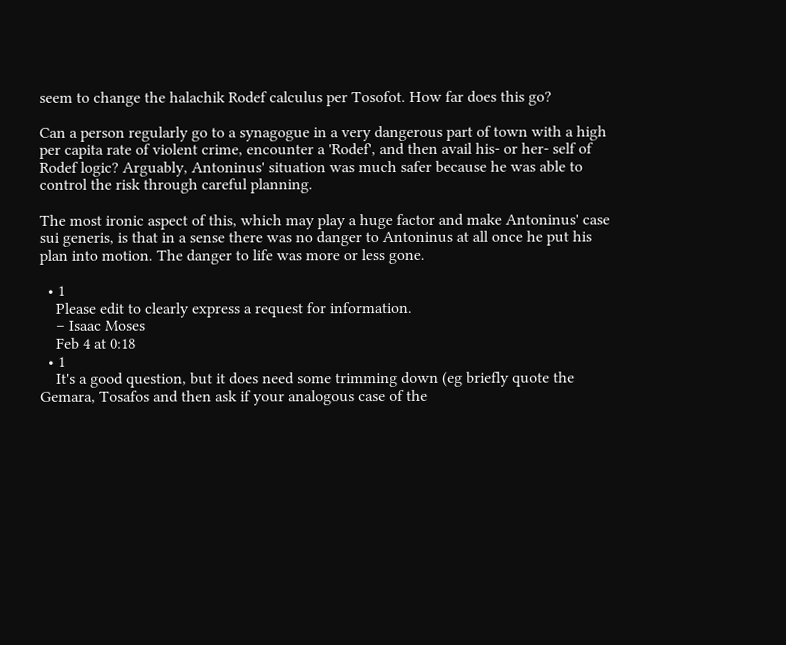seem to change the halachik Rodef calculus per Tosofot. How far does this go?

Can a person regularly go to a synagogue in a very dangerous part of town with a high per capita rate of violent crime, encounter a 'Rodef', and then avail his- or her- self of Rodef logic? Arguably, Antoninus' situation was much safer because he was able to control the risk through careful planning.

The most ironic aspect of this, which may play a huge factor and make Antoninus' case sui generis, is that in a sense there was no danger to Antoninus at all once he put his plan into motion. The danger to life was more or less gone.

  • 1
    Please edit to clearly express a request for information.
    – Isaac Moses
    Feb 4 at 0:18
  • 1
    It's a good question, but it does need some trimming down (eg briefly quote the Gemara, Tosafos and then ask if your analogous case of the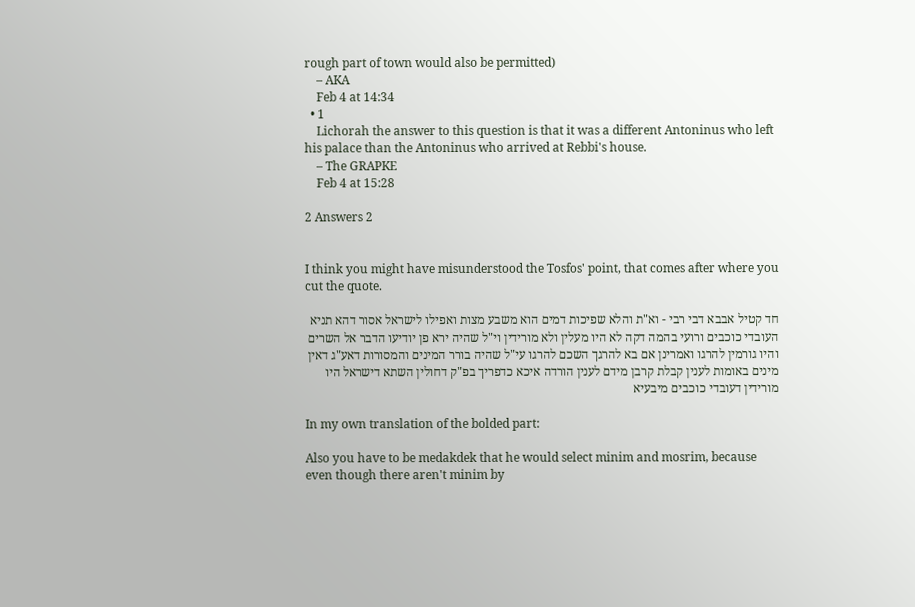rough part of town would also be permitted)
    – AKA
    Feb 4 at 14:34
  • 1
    Lichorah the answer to this question is that it was a different Antoninus who left his palace than the Antoninus who arrived at Rebbi's house.
    – The GRAPKE
    Feb 4 at 15:28

2 Answers 2


I think you might have misunderstood the Tosfos' point, that comes after where you cut the quote.

חד קטיל אבבא דבי רבי - וא"ת והלא שפיכות דמים הוא משבע מצות ואפילו לישראל אסור דהא תניא העובדי כוכבים ורועי בהמה דקה לא היו מעלין ולא מורידין וי"ל שהיה ירא פן יודיעו הדבר אל השרים והיו גורמין להרגו ואמרינן אם בא להרגך השכם להרגו עי"ל שהיה בורר המינים והמסורות דאע"ג דאין מינים באומות לענין קבלת קרבן מידם לענין הורדה איכא כדפריך בפ"ק דחולין השתא דישראל היו מורידין דעובדי כוכבים מיבעיא

In my own translation of the bolded part:

Also you have to be medakdek that he would select minim and mosrim, because even though there aren't minim by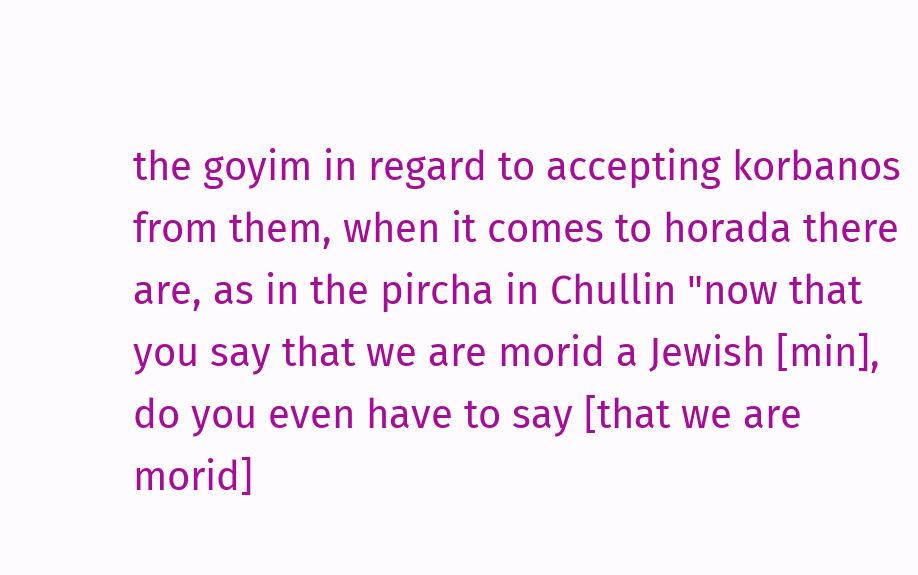the goyim in regard to accepting korbanos from them, when it comes to horada there are, as in the pircha in Chullin "now that you say that we are morid a Jewish [min], do you even have to say [that we are morid]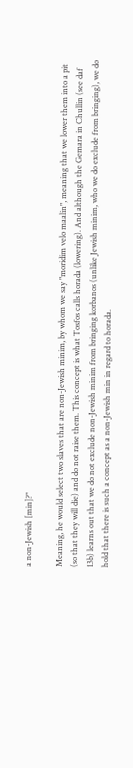a non-Jewish [min]?"

Meaning, he would select two slaves that are non-Jewish minim, by whom we say "moridim velo maalin", meaning that we lower them into a pit (so that they will die) and do not raise them. This concept is what Tosfos calls horada (lowering). And although the Gemara in Chullin (see daf 13b) learns out that we do not exclude non-Jewish minim from bringing korbanos (unlike Jewish minim, who we do exclude from bringing), we do hold that there is such a concept as a non-Jewish min in regard to horada.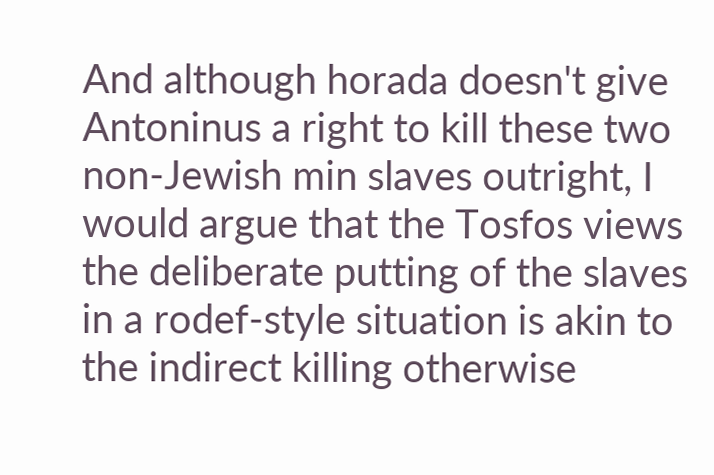And although horada doesn't give Antoninus a right to kill these two non-Jewish min slaves outright, I would argue that the Tosfos views the deliberate putting of the slaves in a rodef-style situation is akin to the indirect killing otherwise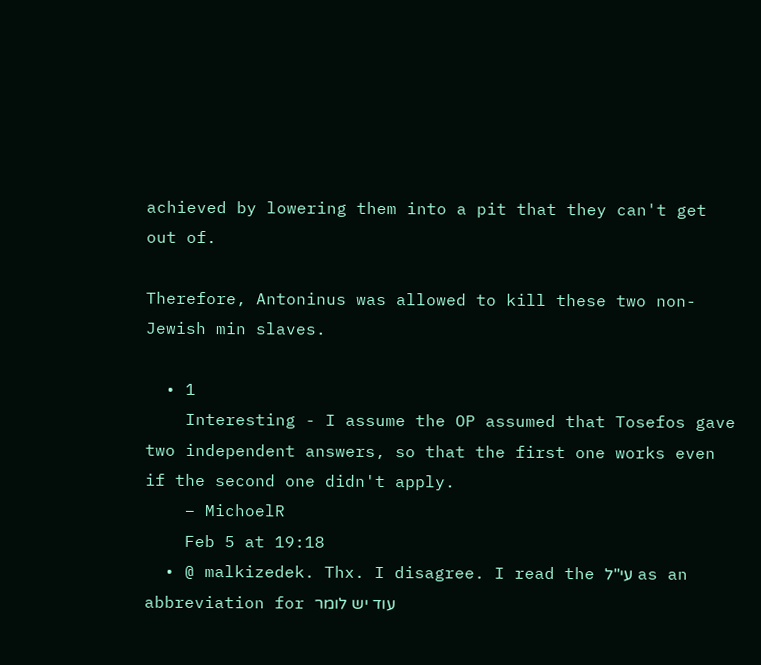achieved by lowering them into a pit that they can't get out of.

Therefore, Antoninus was allowed to kill these two non-Jewish min slaves.

  • 1
    Interesting - I assume the OP assumed that Tosefos gave two independent answers, so that the first one works even if the second one didn't apply.
    – MichoelR
    Feb 5 at 19:18
  • @ malkizedek. Thx. I disagree. I read the עי"ל as an abbreviation for עוד יש לומר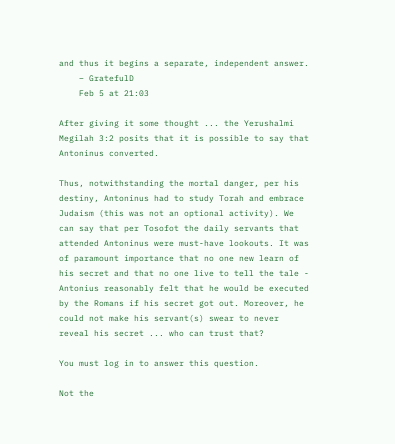and thus it begins a separate, independent answer.
    – GratefulD
    Feb 5 at 21:03

After giving it some thought ... the Yerushalmi Megilah 3:2 posits that it is possible to say that Antoninus converted.

Thus, notwithstanding the mortal danger, per his destiny, Antoninus had to study Torah and embrace Judaism (this was not an optional activity). We can say that per Tosofot the daily servants that attended Antoninus were must-have lookouts. It was of paramount importance that no one new learn of his secret and that no one live to tell the tale - Antonius reasonably felt that he would be executed by the Romans if his secret got out. Moreover, he could not make his servant(s) swear to never reveal his secret ... who can trust that?

You must log in to answer this question.

Not the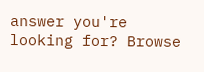answer you're looking for? Browse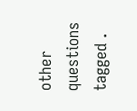other questions tagged .